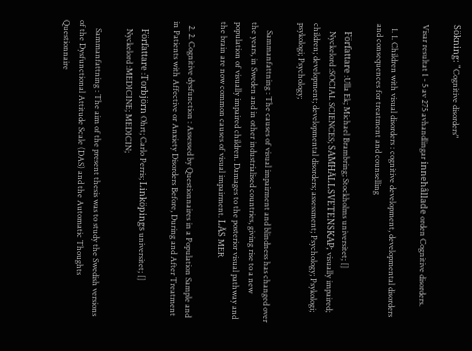Sökning: "Cognitive disorders"

Visar resultat 1 - 5 av 275 avhandlingar innehållade orden Cognitive disorders.

  1. 1. Children with visual disorders : cognitive development, developmental disorders and consequences for treatment and counselling

    Författare :Ulla Ek; Michael Brambring; Stockholms universitet; []
    Nyckelord :SOCIAL SCIENCES; SAMHÄLLSVETENSKAP; visually impaired; children; development; developmental disorders; assessment; Psychology; Psykologi; psykologi; Psychology;

    Sammanfattning : The causes of visual impairment and blindness has changed over the years, in Sweden and in other industrialised countries, giving rise to a new population of visually impaired children. Damages to the posterior visual pathway and the brain are now common causes of visual impairment. LÄS MER

  2. 2. Cognitive dysfunction : Assessed by Questionnaires in a Population Sample and in Patients with Affective or Anxiety Disorders Before, During and After Treatment

    Författare :Torbjörn Ohrt; Carlo Perris; Linköpings universitet; []
    Nyckelord :MEDICINE; MEDICIN;

    Sammanfattning : The aim of the present thesis was to study the Swedish versions of the Dysfunctional Attitude Scale (DAS) and the Automatic Thoughts Questionnaire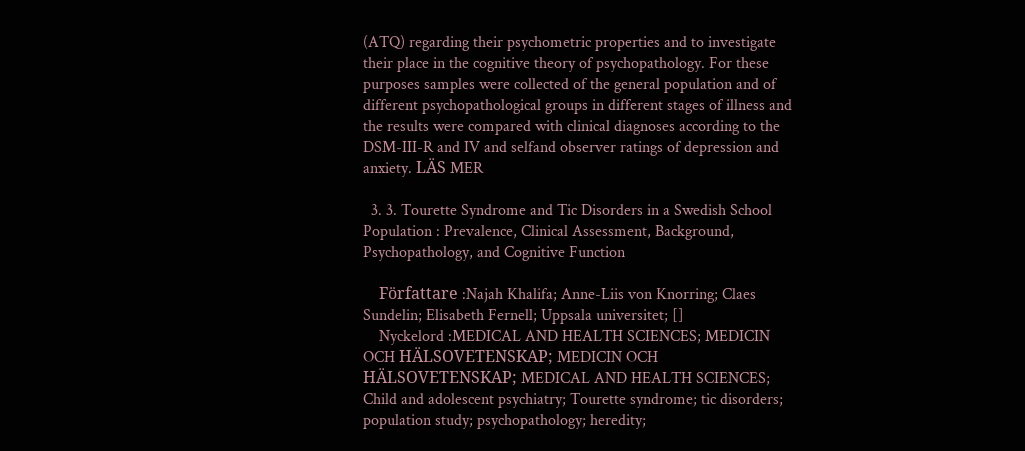(ATQ) regarding their psychometric properties and to investigate their place in the cognitive theory of psychopathology. For these purposes samples were collected of the general population and of different psychopathological groups in different stages of illness and the results were compared with clinical diagnoses according to the DSM-III-R and IV and selfand observer ratings of depression and anxiety. LÄS MER

  3. 3. Tourette Syndrome and Tic Disorders in a Swedish School Population : Prevalence, Clinical Assessment, Background, Psychopathology, and Cognitive Function

    Författare :Najah Khalifa; Anne-Liis von Knorring; Claes Sundelin; Elisabeth Fernell; Uppsala universitet; []
    Nyckelord :MEDICAL AND HEALTH SCIENCES; MEDICIN OCH HÄLSOVETENSKAP; MEDICIN OCH HÄLSOVETENSKAP; MEDICAL AND HEALTH SCIENCES; Child and adolescent psychiatry; Tourette syndrome; tic disorders; population study; psychopathology; heredity;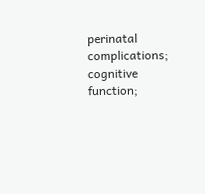perinatal complications; cognitive function;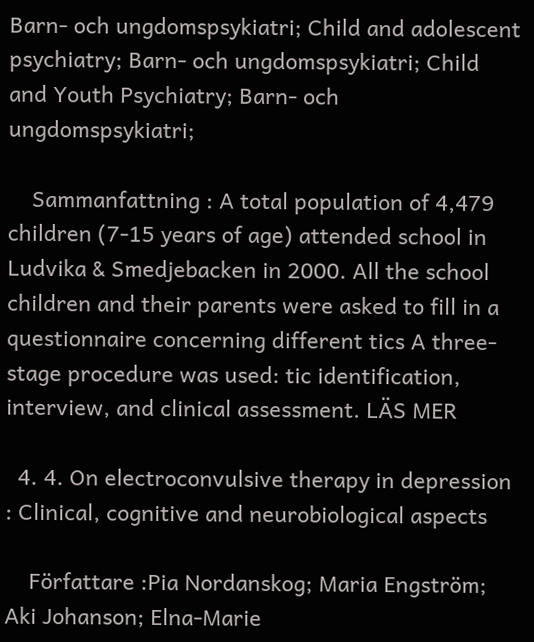Barn- och ungdomspsykiatri; Child and adolescent psychiatry; Barn- och ungdomspsykiatri; Child and Youth Psychiatry; Barn- och ungdomspsykiatri;

    Sammanfattning : A total population of 4,479 children (7-15 years of age) attended school in Ludvika & Smedjebacken in 2000. All the school children and their parents were asked to fill in a questionnaire concerning different tics A three-stage procedure was used: tic identification, interview, and clinical assessment. LÄS MER

  4. 4. On electroconvulsive therapy in depression : Clinical, cognitive and neurobiological aspects

    Författare :Pia Nordanskog; Maria Engström; Aki Johanson; Elna-Marie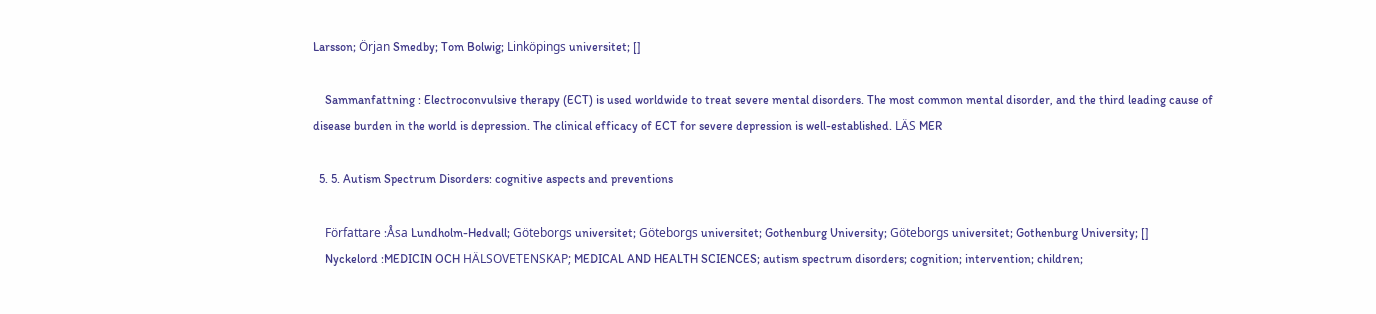Larsson; Örjan Smedby; Tom Bolwig; Linköpings universitet; []

    Sammanfattning : Electroconvulsive therapy (ECT) is used worldwide to treat severe mental disorders. The most common mental disorder, and the third leading cause of disease burden in the world is depression. The clinical efficacy of ECT for severe depression is well-established. LÄS MER

  5. 5. Autism Spectrum Disorders: cognitive aspects and preventions

    Författare :Åsa Lundholm-Hedvall; Göteborgs universitet; Göteborgs universitet; Gothenburg University; Göteborgs universitet; Gothenburg University; []
    Nyckelord :MEDICIN OCH HÄLSOVETENSKAP; MEDICAL AND HEALTH SCIENCES; autism spectrum disorders; cognition; intervention; children;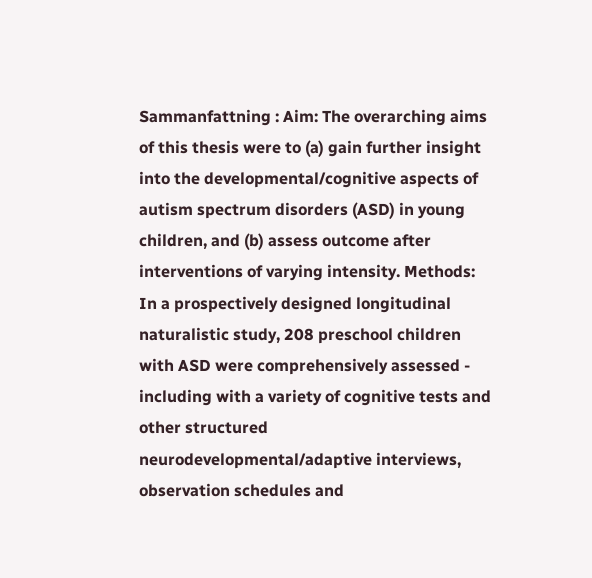Sammanfattning : Aim: The overarching aims of this thesis were to (a) gain further insight into the developmental/cognitive aspects of autism spectrum disorders (ASD) in young children, and (b) assess outcome after interventions of varying intensity. Methods: In a prospectively designed longitudinal naturalistic study, 208 preschool children with ASD were comprehensively assessed - including with a variety of cognitive tests and other structured neurodevelopmental/adaptive interviews, observation schedules and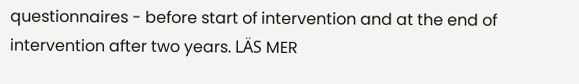questionnaires - before start of intervention and at the end of intervention after two years. LÄS MER